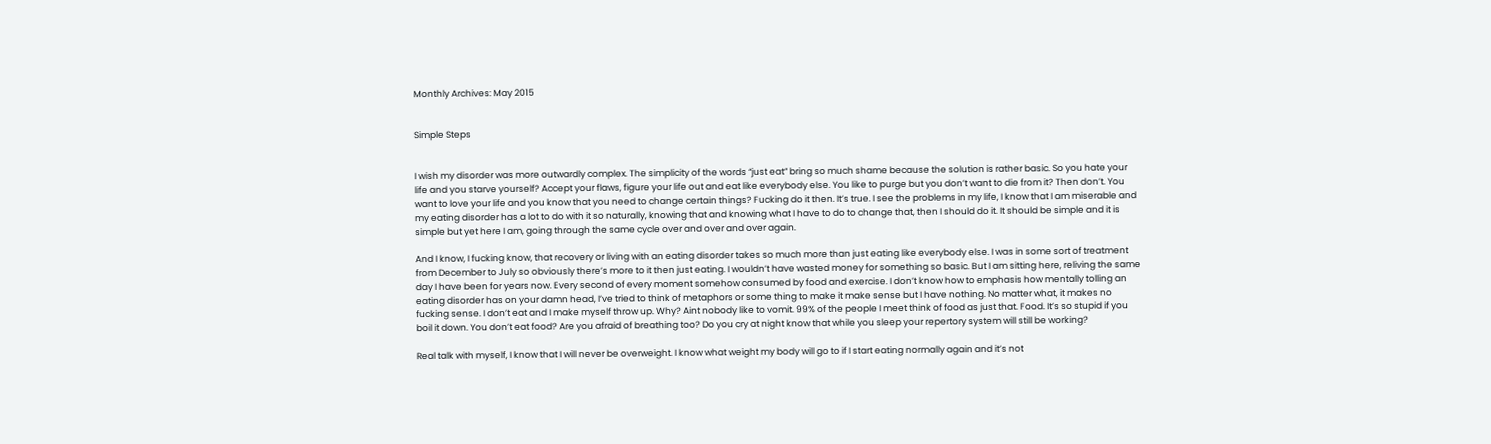Monthly Archives: May 2015


Simple Steps


I wish my disorder was more outwardly complex. The simplicity of the words “just eat” bring so much shame because the solution is rather basic. So you hate your life and you starve yourself? Accept your flaws, figure your life out and eat like everybody else. You like to purge but you don’t want to die from it? Then don’t. You want to love your life and you know that you need to change certain things? Fucking do it then. It’s true. I see the problems in my life, I know that I am miserable and my eating disorder has a lot to do with it so naturally, knowing that and knowing what I have to do to change that, then I should do it. It should be simple and it is simple but yet here I am, going through the same cycle over and over and over again.

And I know, I fucking know, that recovery or living with an eating disorder takes so much more than just eating like everybody else. I was in some sort of treatment from December to July so obviously there’s more to it then just eating. I wouldn’t have wasted money for something so basic. But I am sitting here, reliving the same day I have been for years now. Every second of every moment somehow consumed by food and exercise. I don’t know how to emphasis how mentally tolling an eating disorder has on your damn head, I’ve tried to think of metaphors or some thing to make it make sense but I have nothing. No matter what, it makes no fucking sense. I don’t eat and I make myself throw up. Why? Aint nobody like to vomit. 99% of the people I meet think of food as just that. Food. It’s so stupid if you boil it down. You don’t eat food? Are you afraid of breathing too? Do you cry at night know that while you sleep your repertory system will still be working?

Real talk with myself, I know that I will never be overweight. I know what weight my body will go to if I start eating normally again and it’s not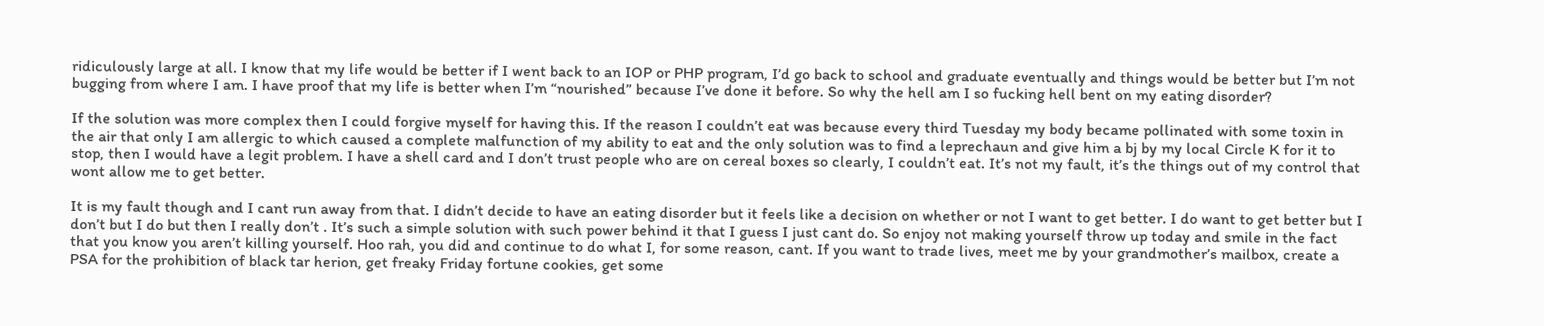ridiculously large at all. I know that my life would be better if I went back to an IOP or PHP program, I’d go back to school and graduate eventually and things would be better but I’m not bugging from where I am. I have proof that my life is better when I’m “nourished” because I’ve done it before. So why the hell am I so fucking hell bent on my eating disorder?

If the solution was more complex then I could forgive myself for having this. If the reason I couldn’t eat was because every third Tuesday my body became pollinated with some toxin in the air that only I am allergic to which caused a complete malfunction of my ability to eat and the only solution was to find a leprechaun and give him a bj by my local Circle K for it to stop, then I would have a legit problem. I have a shell card and I don’t trust people who are on cereal boxes so clearly, I couldn’t eat. It’s not my fault, it’s the things out of my control that wont allow me to get better.

It is my fault though and I cant run away from that. I didn’t decide to have an eating disorder but it feels like a decision on whether or not I want to get better. I do want to get better but I don’t but I do but then I really don’t . It’s such a simple solution with such power behind it that I guess I just cant do. So enjoy not making yourself throw up today and smile in the fact that you know you aren’t killing yourself. Hoo rah, you did and continue to do what I, for some reason, cant. If you want to trade lives, meet me by your grandmother’s mailbox, create a PSA for the prohibition of black tar herion, get freaky Friday fortune cookies, get some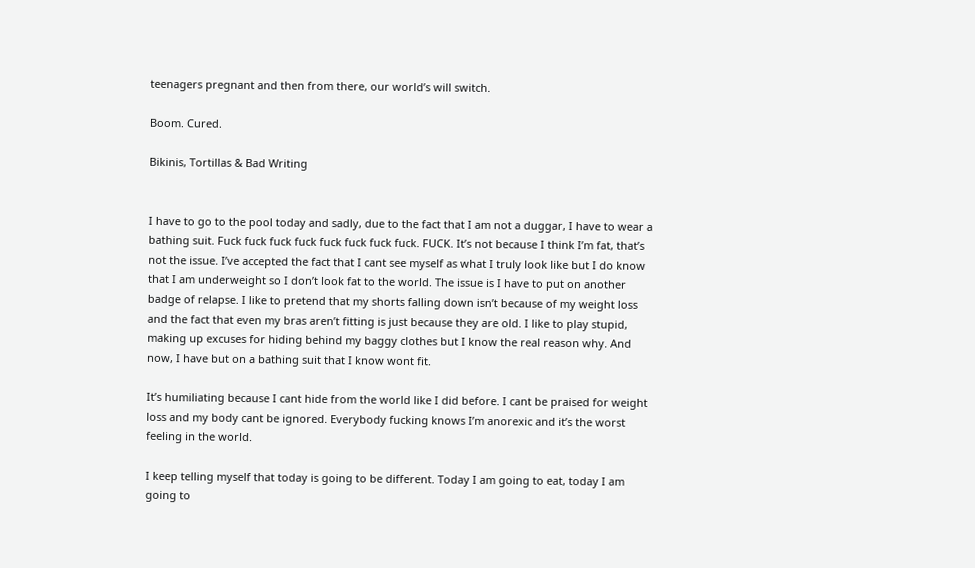teenagers pregnant and then from there, our world’s will switch.

Boom. Cured.

Bikinis, Tortillas & Bad Writing


I have to go to the pool today and sadly, due to the fact that I am not a duggar, I have to wear a bathing suit. Fuck fuck fuck fuck fuck fuck fuck fuck. FUCK. It’s not because I think I’m fat, that’s not the issue. I’ve accepted the fact that I cant see myself as what I truly look like but I do know that I am underweight so I don’t look fat to the world. The issue is I have to put on another badge of relapse. I like to pretend that my shorts falling down isn’t because of my weight loss and the fact that even my bras aren’t fitting is just because they are old. I like to play stupid, making up excuses for hiding behind my baggy clothes but I know the real reason why. And now, I have but on a bathing suit that I know wont fit.

It’s humiliating because I cant hide from the world like I did before. I cant be praised for weight loss and my body cant be ignored. Everybody fucking knows I’m anorexic and it’s the worst feeling in the world.

I keep telling myself that today is going to be different. Today I am going to eat, today I am going to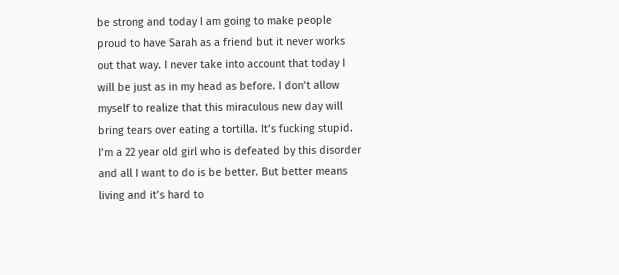be strong and today I am going to make people proud to have Sarah as a friend but it never works out that way. I never take into account that today I will be just as in my head as before. I don’t allow myself to realize that this miraculous new day will bring tears over eating a tortilla. It’s fucking stupid. I’m a 22 year old girl who is defeated by this disorder and all I want to do is be better. But better means living and it’s hard to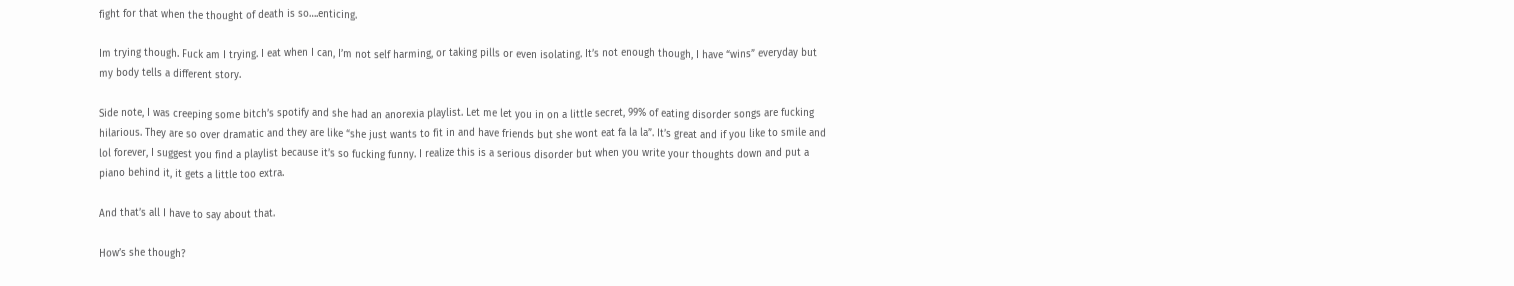fight for that when the thought of death is so….enticing.

Im trying though. Fuck am I trying. I eat when I can, I’m not self harming, or taking pills or even isolating. It’s not enough though, I have “wins” everyday but my body tells a different story.

Side note, I was creeping some bitch’s spotify and she had an anorexia playlist. Let me let you in on a little secret, 99% of eating disorder songs are fucking hilarious. They are so over dramatic and they are like “she just wants to fit in and have friends but she wont eat fa la la”. It’s great and if you like to smile and lol forever, I suggest you find a playlist because it’s so fucking funny. I realize this is a serious disorder but when you write your thoughts down and put a piano behind it, it gets a little too extra.

And that’s all I have to say about that.

How’s she though?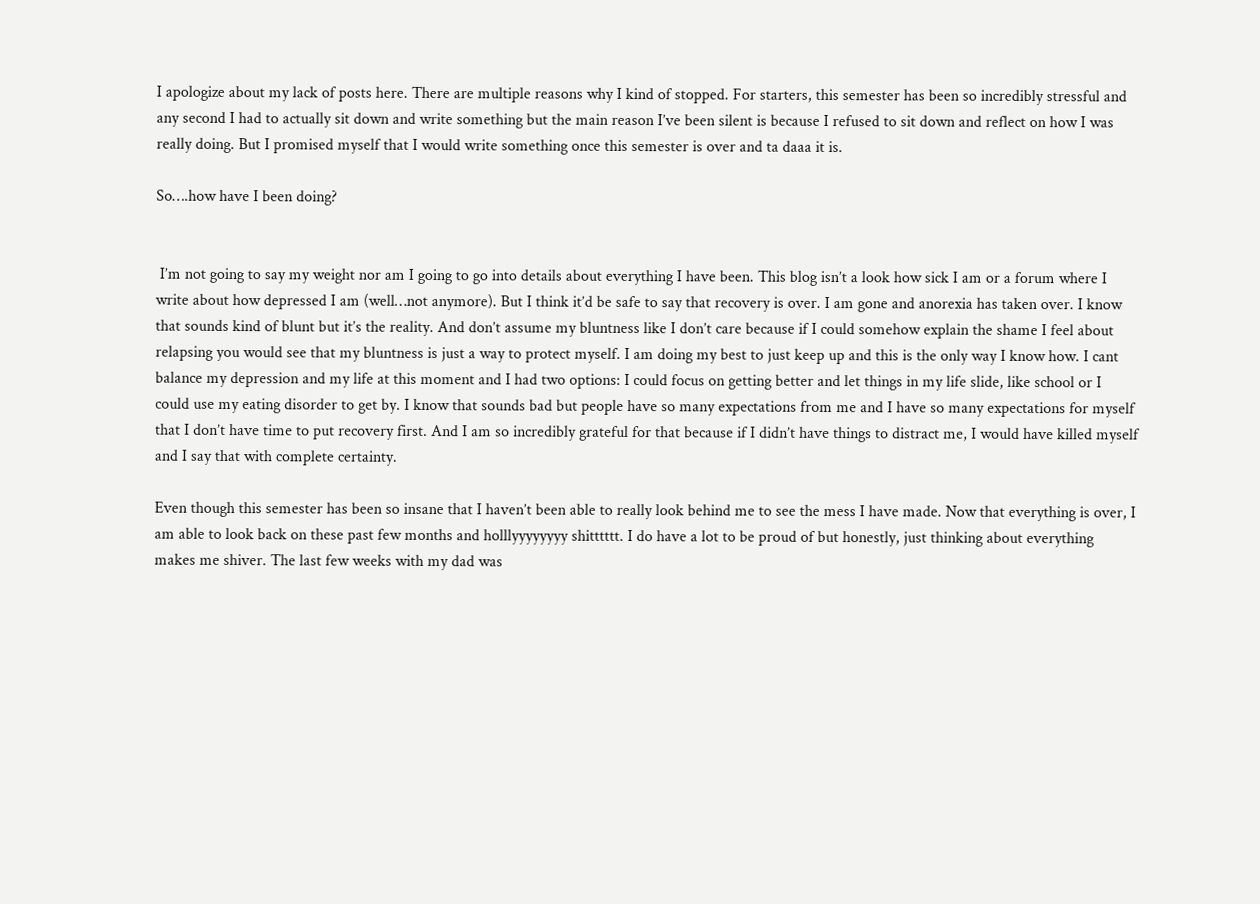I apologize about my lack of posts here. There are multiple reasons why I kind of stopped. For starters, this semester has been so incredibly stressful and any second I had to actually sit down and write something but the main reason I’ve been silent is because I refused to sit down and reflect on how I was really doing. But I promised myself that I would write something once this semester is over and ta daaa it is.

So….how have I been doing?


 I’m not going to say my weight nor am I going to go into details about everything I have been. This blog isn’t a look how sick I am or a forum where I write about how depressed I am (well…not anymore). But I think it’d be safe to say that recovery is over. I am gone and anorexia has taken over. I know that sounds kind of blunt but it’s the reality. And don’t assume my bluntness like I don’t care because if I could somehow explain the shame I feel about relapsing you would see that my bluntness is just a way to protect myself. I am doing my best to just keep up and this is the only way I know how. I cant balance my depression and my life at this moment and I had two options: I could focus on getting better and let things in my life slide, like school or I could use my eating disorder to get by. I know that sounds bad but people have so many expectations from me and I have so many expectations for myself that I don’t have time to put recovery first. And I am so incredibly grateful for that because if I didn’t have things to distract me, I would have killed myself and I say that with complete certainty.

Even though this semester has been so insane that I haven’t been able to really look behind me to see the mess I have made. Now that everything is over, I am able to look back on these past few months and holllyyyyyyyy shitttttt. I do have a lot to be proud of but honestly, just thinking about everything makes me shiver. The last few weeks with my dad was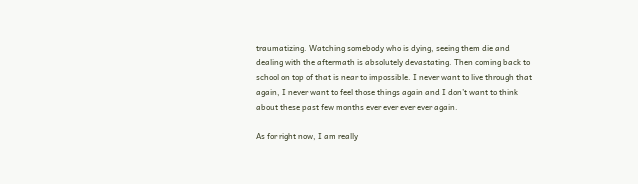traumatizing. Watching somebody who is dying, seeing them die and dealing with the aftermath is absolutely devastating. Then coming back to school on top of that is near to impossible. I never want to live through that again, I never want to feel those things again and I don’t want to think about these past few months ever ever ever ever again.

As for right now, I am really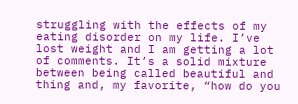struggling with the effects of my eating disorder on my life. I’ve lost weight and I am getting a lot of comments. It’s a solid mixture between being called beautiful and thing and, my favorite, “how do you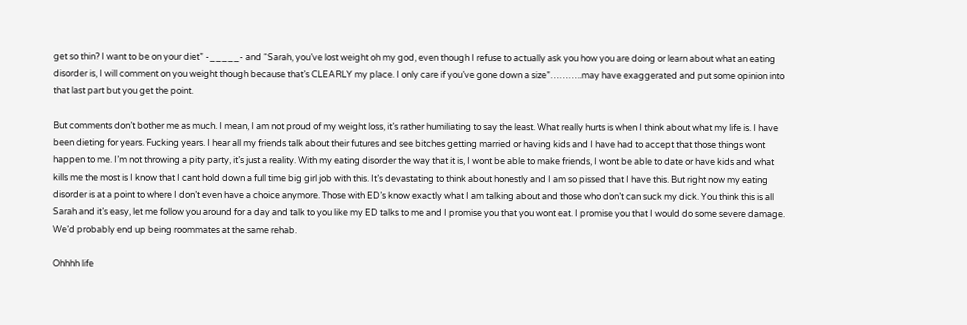get so thin? I want to be on your diet” -_____- and “Sarah, you’ve lost weight oh my god, even though I refuse to actually ask you how you are doing or learn about what an eating disorder is, I will comment on you weight though because that’s CLEARLY my place. I only care if you’ve gone down a size”………..may have exaggerated and put some opinion into that last part but you get the point.

But comments don’t bother me as much. I mean, I am not proud of my weight loss, it’s rather humiliating to say the least. What really hurts is when I think about what my life is. I have been dieting for years. Fucking years. I hear all my friends talk about their futures and see bitches getting married or having kids and I have had to accept that those things wont happen to me. I’m not throwing a pity party, it’s just a reality. With my eating disorder the way that it is, I wont be able to make friends, I wont be able to date or have kids and what kills me the most is I know that I cant hold down a full time big girl job with this. It’s devastating to think about honestly and I am so pissed that I have this. But right now my eating disorder is at a point to where I don’t even have a choice anymore. Those with ED’s know exactly what I am talking about and those who don’t can suck my dick. You think this is all Sarah and it’s easy, let me follow you around for a day and talk to you like my ED talks to me and I promise you that you wont eat. I promise you that I would do some severe damage. We’d probably end up being roommates at the same rehab.

Ohhhh life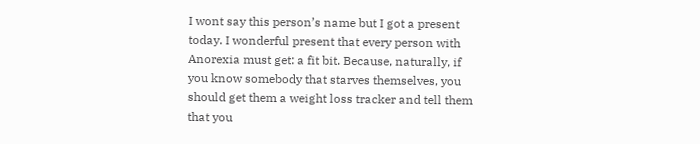I wont say this person’s name but I got a present today. I wonderful present that every person with Anorexia must get: a fit bit. Because, naturally, if you know somebody that starves themselves, you should get them a weight loss tracker and tell them that you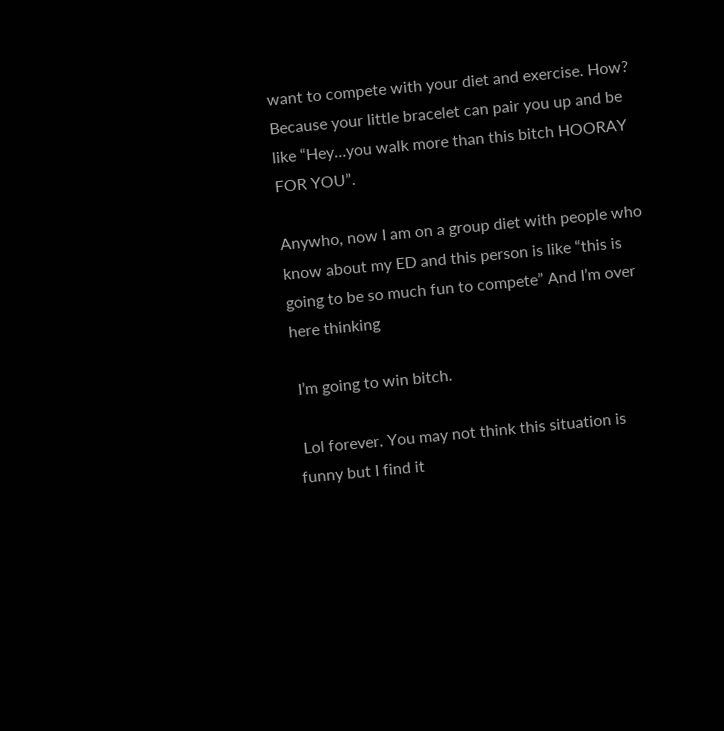want to compete with your diet and exercise. How? Because your little bracelet can pair you up and be like “Hey…you walk more than this bitch HOORAY FOR YOU”.

Anywho, now I am on a group diet with people who know about my ED and this person is like “this is going to be so much fun to compete” And I’m over here thinking

 I’m going to win bitch.

 Lol forever. You may not think this situation is funny but I find it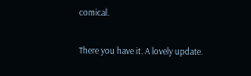comical.

There you have it. A lovely update.